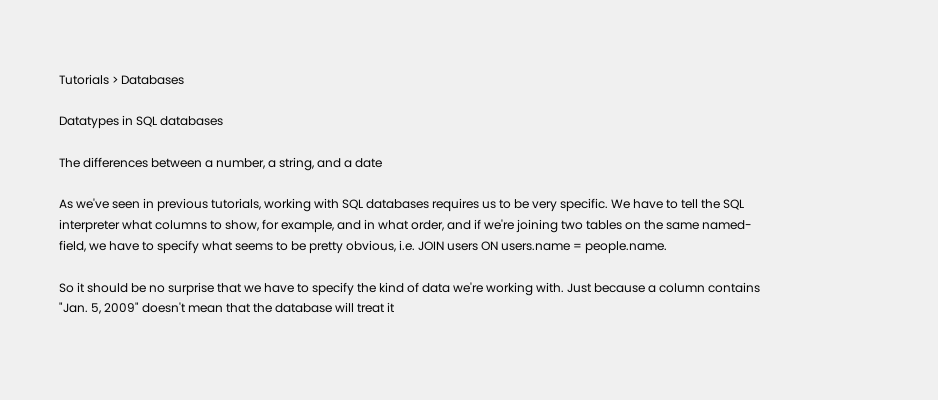Tutorials > Databases

Datatypes in SQL databases

The differences between a number, a string, and a date

As we've seen in previous tutorials, working with SQL databases requires us to be very specific. We have to tell the SQL interpreter what columns to show, for example, and in what order, and if we're joining two tables on the same named-field, we have to specify what seems to be pretty obvious, i.e. JOIN users ON users.name = people.name.

So it should be no surprise that we have to specify the kind of data we're working with. Just because a column contains "Jan. 5, 2009" doesn't mean that the database will treat it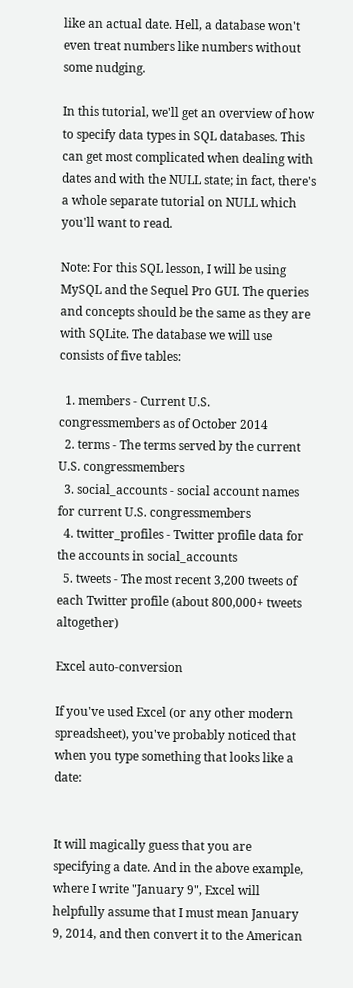like an actual date. Hell, a database won't even treat numbers like numbers without some nudging.

In this tutorial, we'll get an overview of how to specify data types in SQL databases. This can get most complicated when dealing with dates and with the NULL state; in fact, there's a whole separate tutorial on NULL which you'll want to read.

Note: For this SQL lesson, I will be using MySQL and the Sequel Pro GUI. The queries and concepts should be the same as they are with SQLite. The database we will use consists of five tables:

  1. members - Current U.S. congressmembers as of October 2014
  2. terms - The terms served by the current U.S. congressmembers
  3. social_accounts - social account names for current U.S. congressmembers
  4. twitter_profiles - Twitter profile data for the accounts in social_accounts
  5. tweets - The most recent 3,200 tweets of each Twitter profile (about 800,000+ tweets altogether)

Excel auto-conversion

If you've used Excel (or any other modern spreadsheet), you've probably noticed that when you type something that looks like a date:


It will magically guess that you are specifying a date. And in the above example, where I write "January 9", Excel will helpfully assume that I must mean January 9, 2014, and then convert it to the American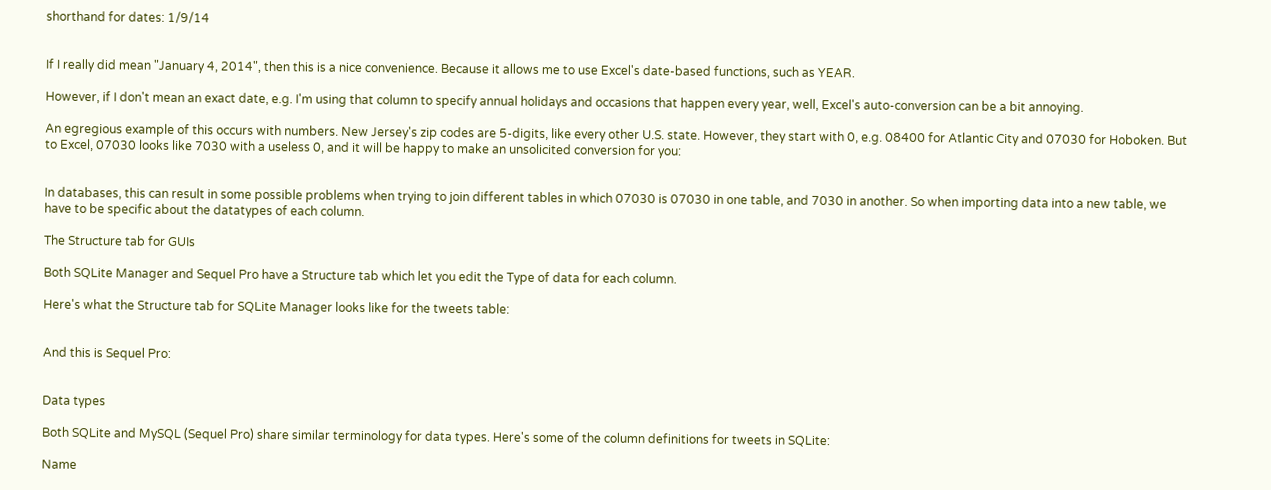shorthand for dates: 1/9/14


If I really did mean "January 4, 2014", then this is a nice convenience. Because it allows me to use Excel's date-based functions, such as YEAR.

However, if I don't mean an exact date, e.g. I'm using that column to specify annual holidays and occasions that happen every year, well, Excel's auto-conversion can be a bit annoying.

An egregious example of this occurs with numbers. New Jersey's zip codes are 5-digits, like every other U.S. state. However, they start with 0, e.g. 08400 for Atlantic City and 07030 for Hoboken. But to Excel, 07030 looks like 7030 with a useless 0, and it will be happy to make an unsolicited conversion for you:


In databases, this can result in some possible problems when trying to join different tables in which 07030 is 07030 in one table, and 7030 in another. So when importing data into a new table, we have to be specific about the datatypes of each column.

The Structure tab for GUIs

Both SQLite Manager and Sequel Pro have a Structure tab which let you edit the Type of data for each column.

Here's what the Structure tab for SQLite Manager looks like for the tweets table:


And this is Sequel Pro:


Data types

Both SQLite and MySQL (Sequel Pro) share similar terminology for data types. Here's some of the column definitions for tweets in SQLite:

Name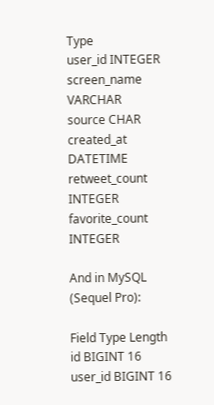Type
user_id INTEGER
screen_name VARCHAR
source CHAR
created_at DATETIME
retweet_count INTEGER
favorite_count INTEGER

And in MySQL (Sequel Pro):

Field Type Length
id BIGINT 16
user_id BIGINT 16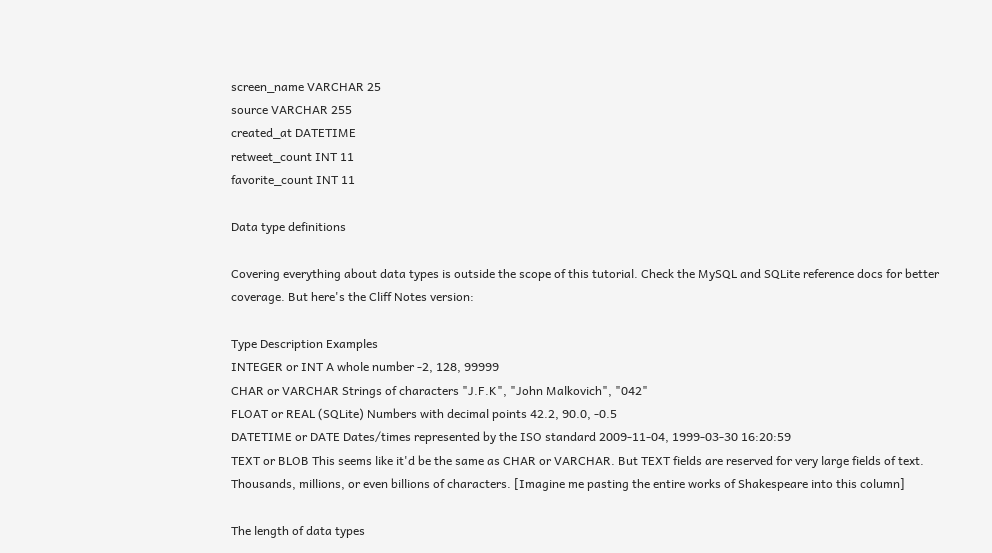screen_name VARCHAR 25
source VARCHAR 255
created_at DATETIME
retweet_count INT 11
favorite_count INT 11

Data type definitions

Covering everything about data types is outside the scope of this tutorial. Check the MySQL and SQLite reference docs for better coverage. But here's the Cliff Notes version:

Type Description Examples
INTEGER or INT A whole number -2, 128, 99999
CHAR or VARCHAR Strings of characters "J.F.K", "John Malkovich", "042"
FLOAT or REAL (SQLite) Numbers with decimal points 42.2, 90.0, -0.5
DATETIME or DATE Dates/times represented by the ISO standard 2009-11-04, 1999-03-30 16:20:59
TEXT or BLOB This seems like it'd be the same as CHAR or VARCHAR. But TEXT fields are reserved for very large fields of text. Thousands, millions, or even billions of characters. [Imagine me pasting the entire works of Shakespeare into this column]

The length of data types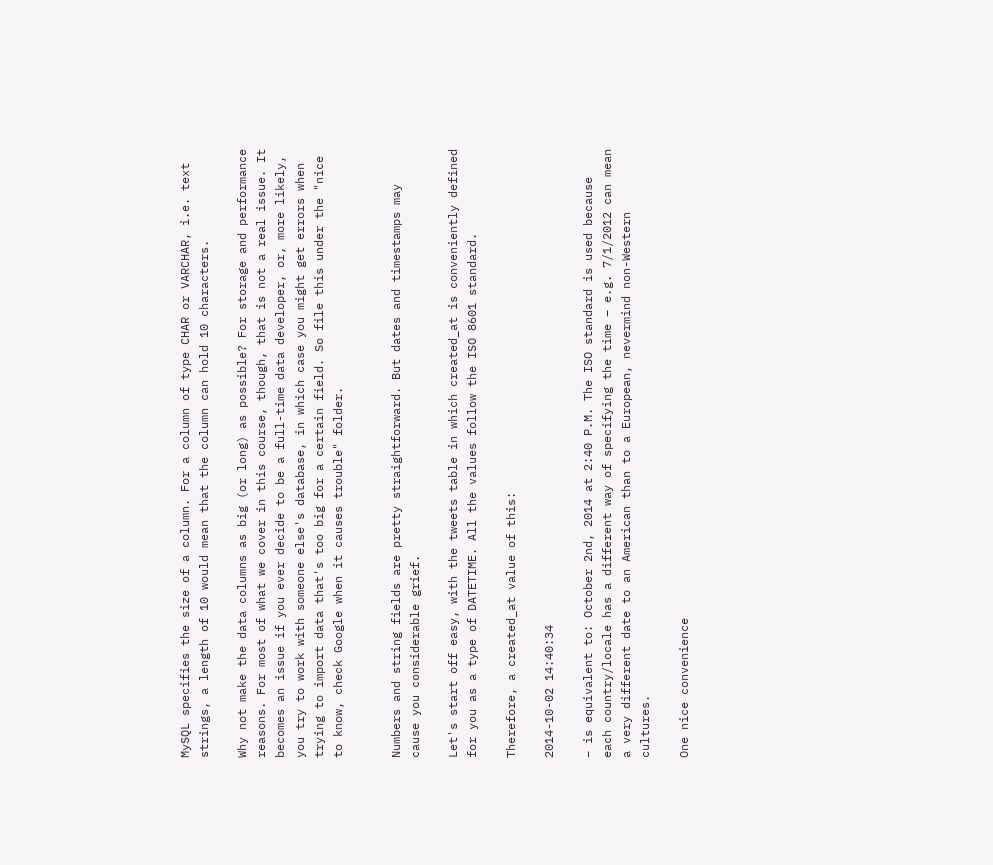MySQL specifies the size of a column. For a column of type CHAR or VARCHAR, i.e. text strings, a length of 10 would mean that the column can hold 10 characters.

Why not make the data columns as big (or long) as possible? For storage and performance reasons. For most of what we cover in this course, though, that is not a real issue. It becomes an issue if you ever decide to be a full-time data developer, or, more likely, you try to work with someone else's database, in which case you might get errors when trying to import data that's too big for a certain field. So file this under the "nice to know, check Google when it causes trouble" folder.


Numbers and string fields are pretty straightforward. But dates and timestamps may cause you considerable grief.

Let's start off easy, with the tweets table in which created_at is conveniently defined for you as a type of DATETIME. All the values follow the ISO 8601 standard.

Therefore, a created_at value of this:

2014-10-02 14:40:34

– is equivalent to: October 2nd, 2014 at 2:40 P.M. The ISO standard is used because each country/locale has a different way of specifying the time – e.g. 7/1/2012 can mean a very different date to an American than to a European, nevermind non-Western cultures.

One nice convenience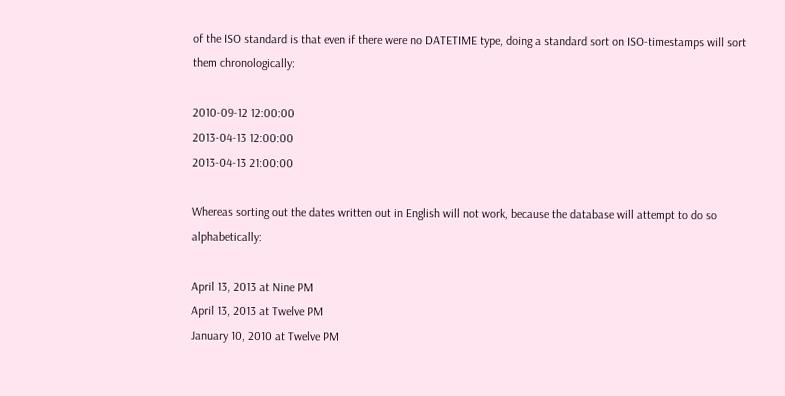of the ISO standard is that even if there were no DATETIME type, doing a standard sort on ISO-timestamps will sort them chronologically:

2010-09-12 12:00:00
2013-04-13 12:00:00
2013-04-13 21:00:00

Whereas sorting out the dates written out in English will not work, because the database will attempt to do so alphabetically:

April 13, 2013 at Nine PM
April 13, 2013 at Twelve PM
January 10, 2010 at Twelve PM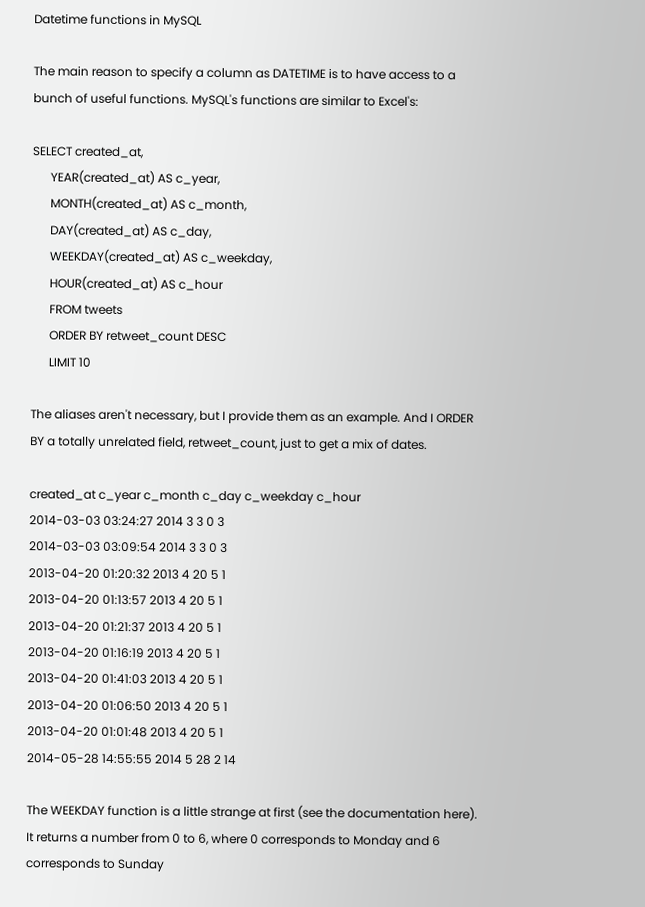Datetime functions in MySQL

The main reason to specify a column as DATETIME is to have access to a bunch of useful functions. MySQL's functions are similar to Excel's:

SELECT created_at,
      YEAR(created_at) AS c_year,
      MONTH(created_at) AS c_month,
      DAY(created_at) AS c_day,
      WEEKDAY(created_at) AS c_weekday,
      HOUR(created_at) AS c_hour
      FROM tweets
      ORDER BY retweet_count DESC
      LIMIT 10

The aliases aren't necessary, but I provide them as an example. And I ORDER BY a totally unrelated field, retweet_count, just to get a mix of dates.

created_at c_year c_month c_day c_weekday c_hour
2014-03-03 03:24:27 2014 3 3 0 3
2014-03-03 03:09:54 2014 3 3 0 3
2013-04-20 01:20:32 2013 4 20 5 1
2013-04-20 01:13:57 2013 4 20 5 1
2013-04-20 01:21:37 2013 4 20 5 1
2013-04-20 01:16:19 2013 4 20 5 1
2013-04-20 01:41:03 2013 4 20 5 1
2013-04-20 01:06:50 2013 4 20 5 1
2013-04-20 01:01:48 2013 4 20 5 1
2014-05-28 14:55:55 2014 5 28 2 14

The WEEKDAY function is a little strange at first (see the documentation here). It returns a number from 0 to 6, where 0 corresponds to Monday and 6 corresponds to Sunday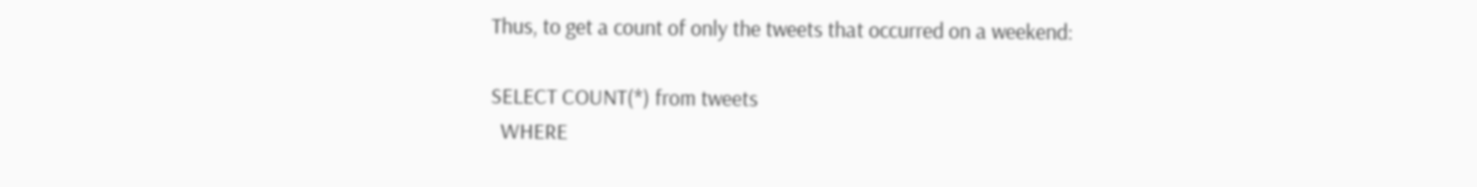Thus, to get a count of only the tweets that occurred on a weekend:

SELECT COUNT(*) from tweets
  WHERE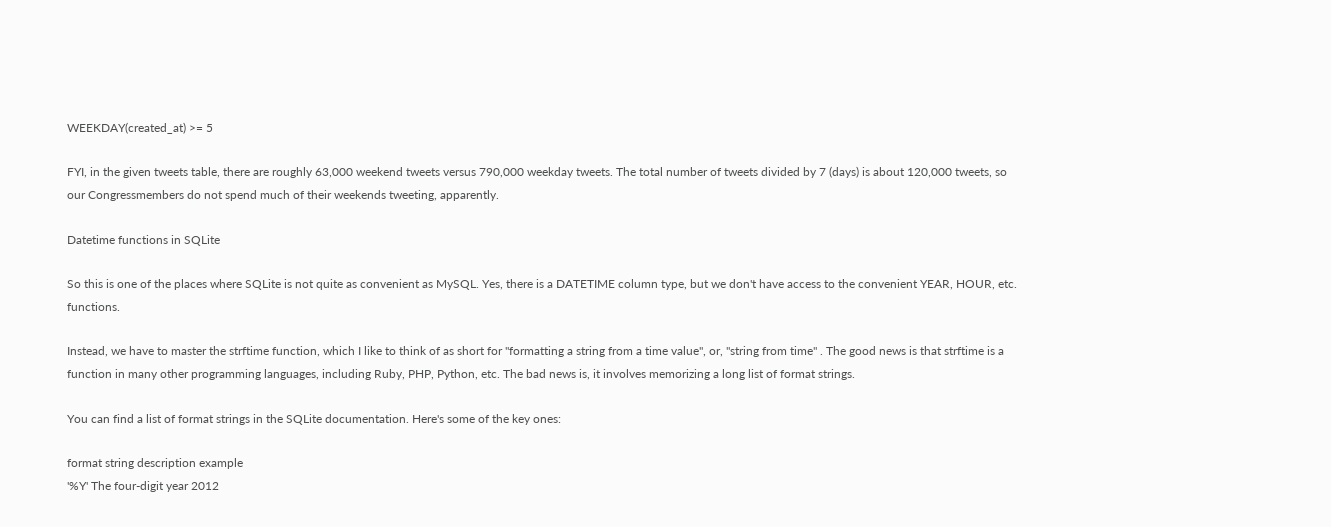WEEKDAY(created_at) >= 5

FYI, in the given tweets table, there are roughly 63,000 weekend tweets versus 790,000 weekday tweets. The total number of tweets divided by 7 (days) is about 120,000 tweets, so our Congressmembers do not spend much of their weekends tweeting, apparently.

Datetime functions in SQLite

So this is one of the places where SQLite is not quite as convenient as MySQL. Yes, there is a DATETIME column type, but we don't have access to the convenient YEAR, HOUR, etc. functions.

Instead, we have to master the strftime function, which I like to think of as short for "formatting a string from a time value", or, "string from time" . The good news is that strftime is a function in many other programming languages, including Ruby, PHP, Python, etc. The bad news is, it involves memorizing a long list of format strings.

You can find a list of format strings in the SQLite documentation. Here's some of the key ones:

format string description example
'%Y' The four-digit year 2012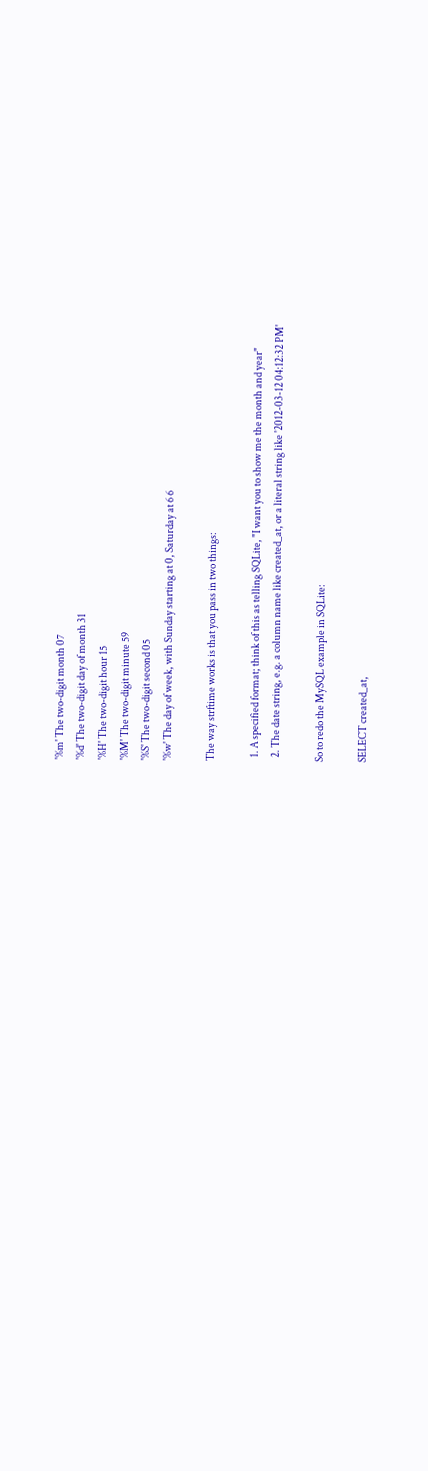'%m' The two-digit month 07
'%d' The two-digit day of month 31
'%H' The two-digit hour 15
'%M' The two-digit minute 59
'%S' The two-digit second 05
'%w' The day of week, with Sunday starting at 0, Saturday at 6 6

The way strftime works is that you pass in two things:

  1. A specified format; think of this as telling SQLite, "I want you to show me the month and year"
  2. The date string, e.g. a column name like created_at, or a literal string like '2012-03-12 04:12:32 PM'

So to redo the MySQL example in SQLite:

SELECT created_at,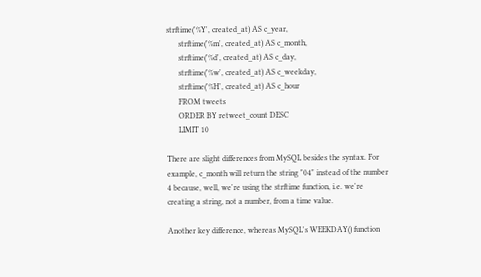strftime('%Y', created_at) AS c_year,
      strftime('%m', created_at) AS c_month,
      strftime('%d', created_at) AS c_day,
      strftime('%w', created_at) AS c_weekday,
      strftime('%H', created_at) AS c_hour
      FROM tweets
      ORDER BY retweet_count DESC
      LIMIT 10

There are slight differences from MySQL besides the syntax. For example, c_month will return the string "04" instead of the number 4 because, well, we're using the strftime function, i.e. we're creating a string, not a number, from a time value.

Another key difference, whereas MySQL's WEEKDAY() function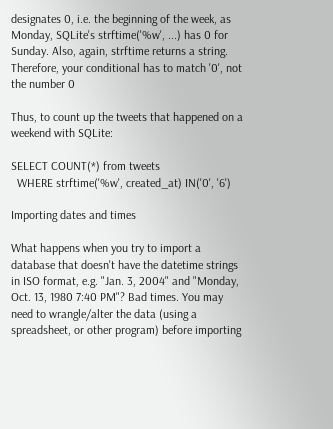designates 0, i.e. the beginning of the week, as Monday, SQLite's strftime('%w', ...) has 0 for Sunday. Also, again, strftime returns a string. Therefore, your conditional has to match '0', not the number 0

Thus, to count up the tweets that happened on a weekend with SQLite:

SELECT COUNT(*) from tweets
  WHERE strftime('%w', created_at) IN('0', '6')

Importing dates and times

What happens when you try to import a database that doesn't have the datetime strings in ISO format, e.g. "Jan. 3, 2004" and "Monday, Oct. 13, 1980 7:40 PM"? Bad times. You may need to wrangle/alter the data (using a spreadsheet, or other program) before importing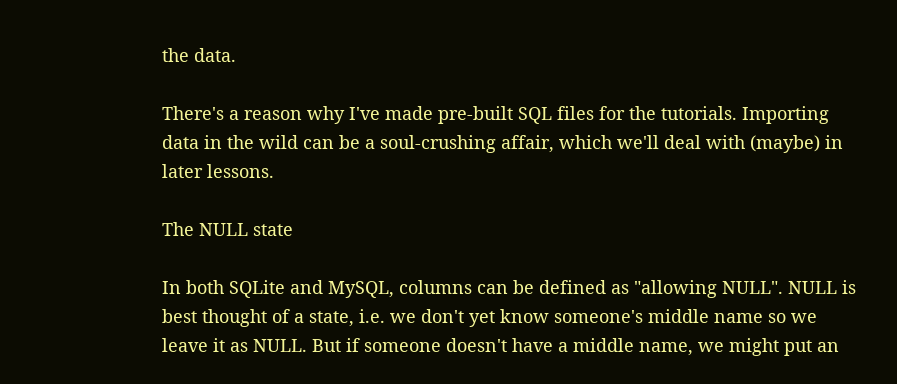the data.

There's a reason why I've made pre-built SQL files for the tutorials. Importing data in the wild can be a soul-crushing affair, which we'll deal with (maybe) in later lessons.

The NULL state

In both SQLite and MySQL, columns can be defined as "allowing NULL". NULL is best thought of a state, i.e. we don't yet know someone's middle name so we leave it as NULL. But if someone doesn't have a middle name, we might put an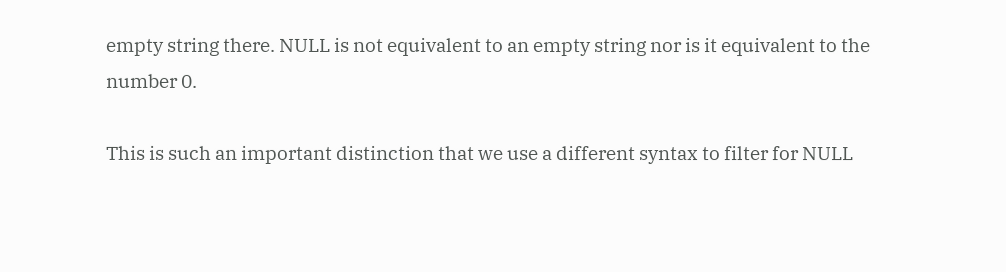empty string there. NULL is not equivalent to an empty string nor is it equivalent to the number 0.

This is such an important distinction that we use a different syntax to filter for NULL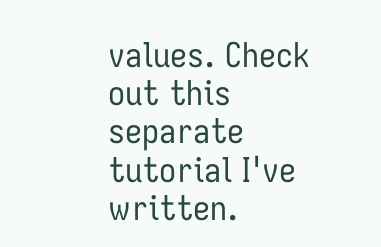values. Check out this separate tutorial I've written.